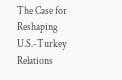The Case for Reshaping U.S.-Turkey Relations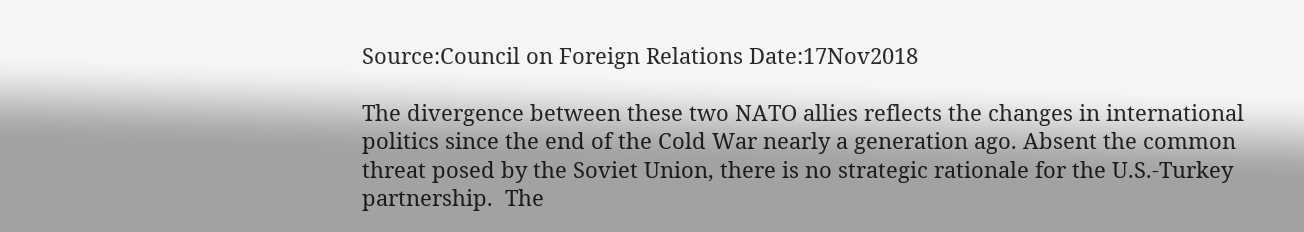Source:Council on Foreign Relations Date:17Nov2018

The divergence between these two NATO allies reflects the changes in international politics since the end of the Cold War nearly a generation ago. Absent the common threat posed by the Soviet Union, there is no strategic rationale for the U.S.-Turkey partnership.  The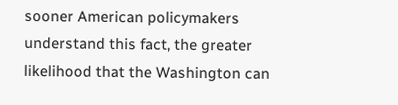sooner American policymakers understand this fact, the greater likelihood that the Washington can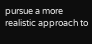pursue a more realistic approach to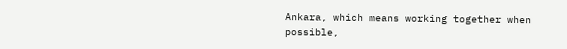Ankara, which means working together when possible,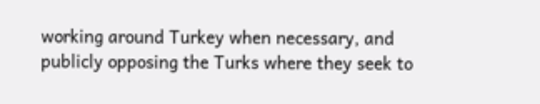working around Turkey when necessary, and publicly opposing the Turks where they seek to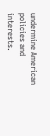undermine American policies and interests.